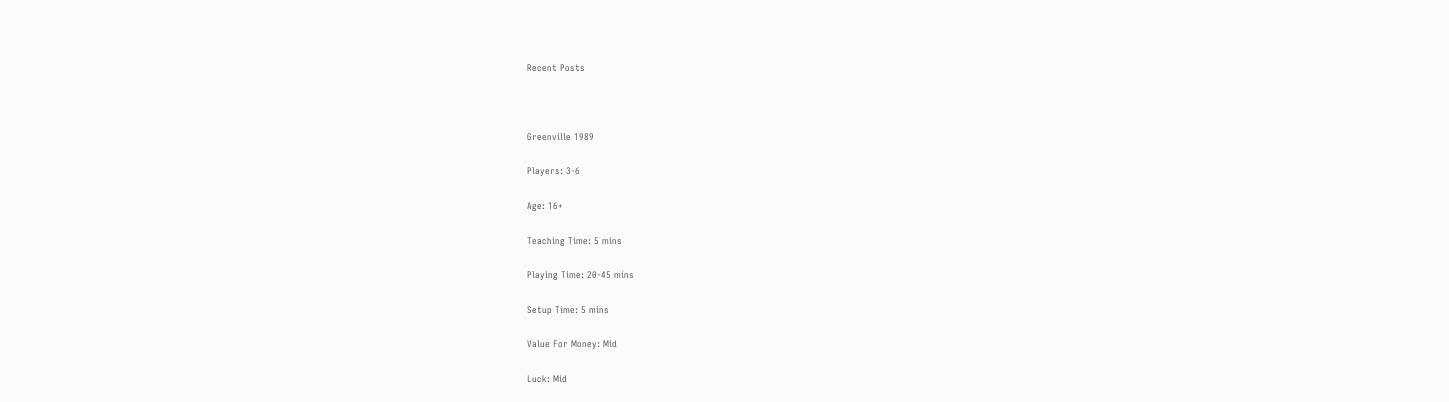Recent Posts



Greenville 1989

Players: 3-6

Age: 16+

Teaching Time: 5 mins

Playing Time: 20-45 mins

Setup Time: 5 mins

Value For Money: Mid

Luck: Mid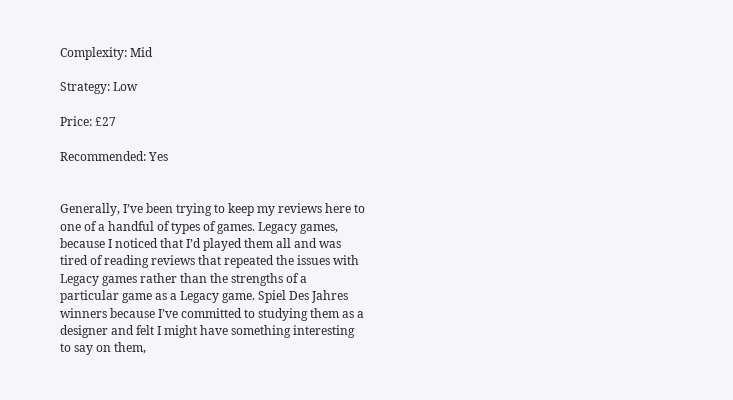Complexity: Mid

Strategy: Low

Price: £27

Recommended: Yes


Generally, I’ve been trying to keep my reviews here to one of a handful of types of games. Legacy games, because I noticed that I’d played them all and was tired of reading reviews that repeated the issues with Legacy games rather than the strengths of a particular game as a Legacy game. Spiel Des Jahres winners because I’ve committed to studying them as a designer and felt I might have something interesting to say on them,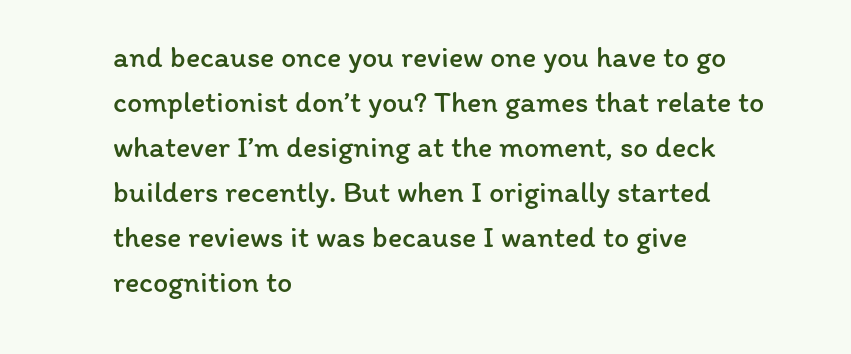and because once you review one you have to go completionist don’t you? Then games that relate to whatever I’m designing at the moment, so deck builders recently. But when I originally started these reviews it was because I wanted to give recognition to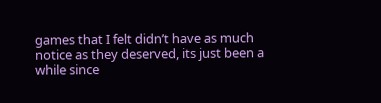games that I felt didn’t have as much notice as they deserved, its just been a while since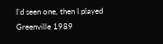I’d seen one, then I played Greenville 1989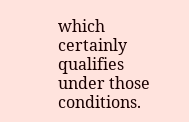which certainly qualifies under those conditions.